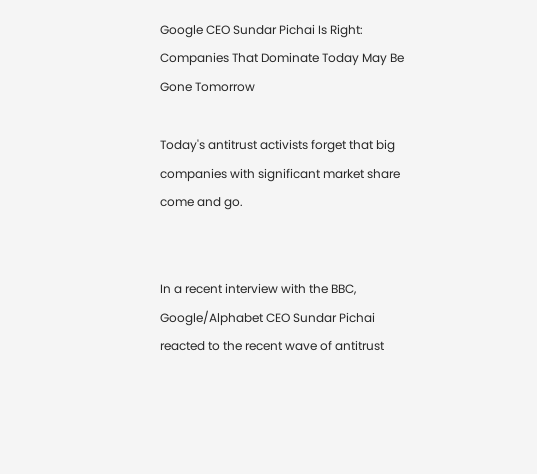Google CEO Sundar Pichai Is Right: Companies That Dominate Today May Be Gone Tomorrow

Today's antitrust activists forget that big companies with significant market share come and go.


In a recent interview with the BBC, Google/Alphabet CEO Sundar Pichai reacted to the recent wave of antitrust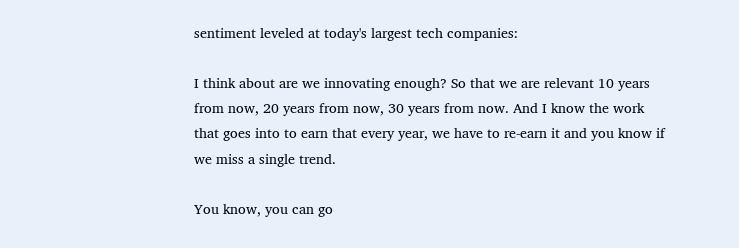sentiment leveled at today's largest tech companies:

I think about are we innovating enough? So that we are relevant 10 years from now, 20 years from now, 30 years from now. And I know the work that goes into to earn that every year, we have to re-earn it and you know if we miss a single trend.

You know, you can go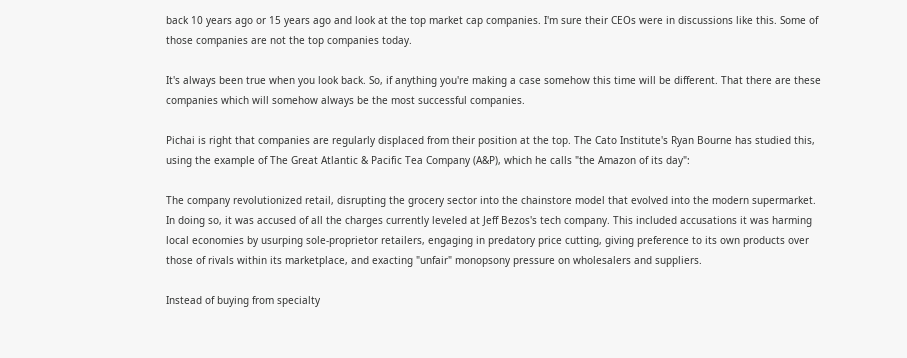back 10 years ago or 15 years ago and look at the top market cap companies. I'm sure their CEOs were in discussions like this. Some of those companies are not the top companies today.

It's always been true when you look back. So, if anything you're making a case somehow this time will be different. That there are these companies which will somehow always be the most successful companies.

Pichai is right that companies are regularly displaced from their position at the top. The Cato Institute's Ryan Bourne has studied this, using the example of The Great Atlantic & Pacific Tea Company (A&P), which he calls "the Amazon of its day":

The company revolutionized retail, disrupting the grocery sector into the chainstore model that evolved into the modern supermarket. In doing so, it was accused of all the charges currently leveled at Jeff Bezos's tech company. This included accusations it was harming local economies by usurping sole-proprietor retailers, engaging in predatory price cutting, giving preference to its own products over those of rivals within its marketplace, and exacting "unfair" monopsony pressure on wholesalers and suppliers.

Instead of buying from specialty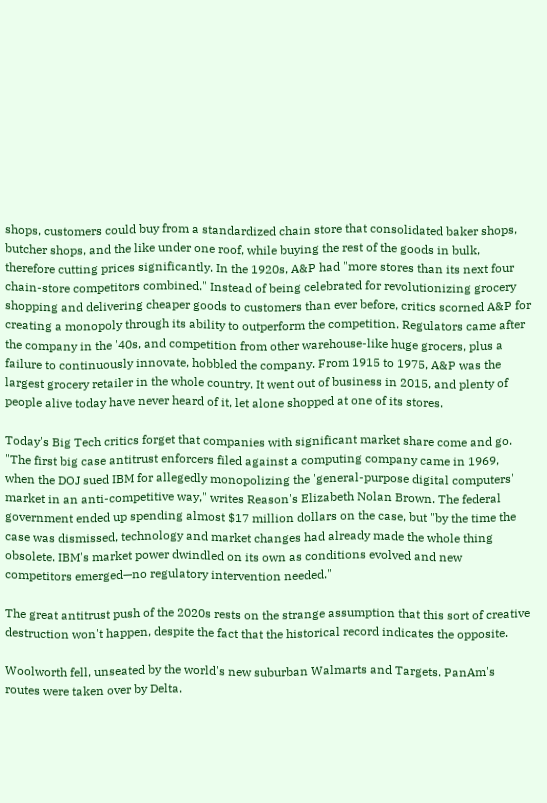shops, customers could buy from a standardized chain store that consolidated baker shops, butcher shops, and the like under one roof, while buying the rest of the goods in bulk, therefore cutting prices significantly. In the 1920s, A&P had "more stores than its next four chain-store competitors combined." Instead of being celebrated for revolutionizing grocery shopping and delivering cheaper goods to customers than ever before, critics scorned A&P for creating a monopoly through its ability to outperform the competition. Regulators came after the company in the '40s, and competition from other warehouse-like huge grocers, plus a failure to continuously innovate, hobbled the company. From 1915 to 1975, A&P was the largest grocery retailer in the whole country. It went out of business in 2015, and plenty of people alive today have never heard of it, let alone shopped at one of its stores.

Today's Big Tech critics forget that companies with significant market share come and go. "The first big case antitrust enforcers filed against a computing company came in 1969, when the DOJ sued IBM for allegedly monopolizing the 'general-purpose digital computers' market in an anti-competitive way," writes Reason's Elizabeth Nolan Brown. The federal government ended up spending almost $17 million dollars on the case, but "by the time the case was dismissed, technology and market changes had already made the whole thing obsolete. IBM's market power dwindled on its own as conditions evolved and new competitors emerged—no regulatory intervention needed."

The great antitrust push of the 2020s rests on the strange assumption that this sort of creative destruction won't happen, despite the fact that the historical record indicates the opposite.

Woolworth fell, unseated by the world's new suburban Walmarts and Targets. PanAm's routes were taken over by Delta.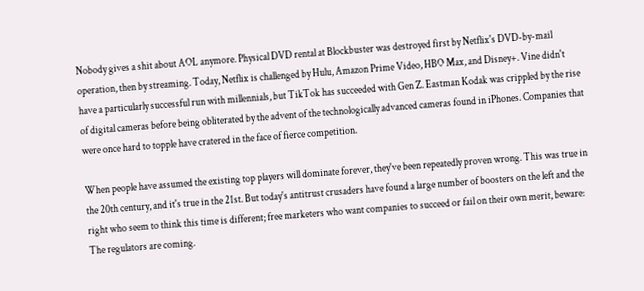Nobody gives a shit about AOL anymore. Physical DVD rental at Blockbuster was destroyed first by Netflix's DVD-by-mail operation, then by streaming. Today, Netflix is challenged by Hulu, Amazon Prime Video, HBO Max, and Disney+. Vine didn't have a particularly successful run with millennials, but TikTok has succeeded with Gen Z. Eastman Kodak was crippled by the rise of digital cameras before being obliterated by the advent of the technologically advanced cameras found in iPhones. Companies that were once hard to topple have cratered in the face of fierce competition.

When people have assumed the existing top players will dominate forever, they've been repeatedly proven wrong. This was true in the 20th century, and it's true in the 21st. But today's antitrust crusaders have found a large number of boosters on the left and the right who seem to think this time is different; free marketers who want companies to succeed or fail on their own merit, beware: The regulators are coming.